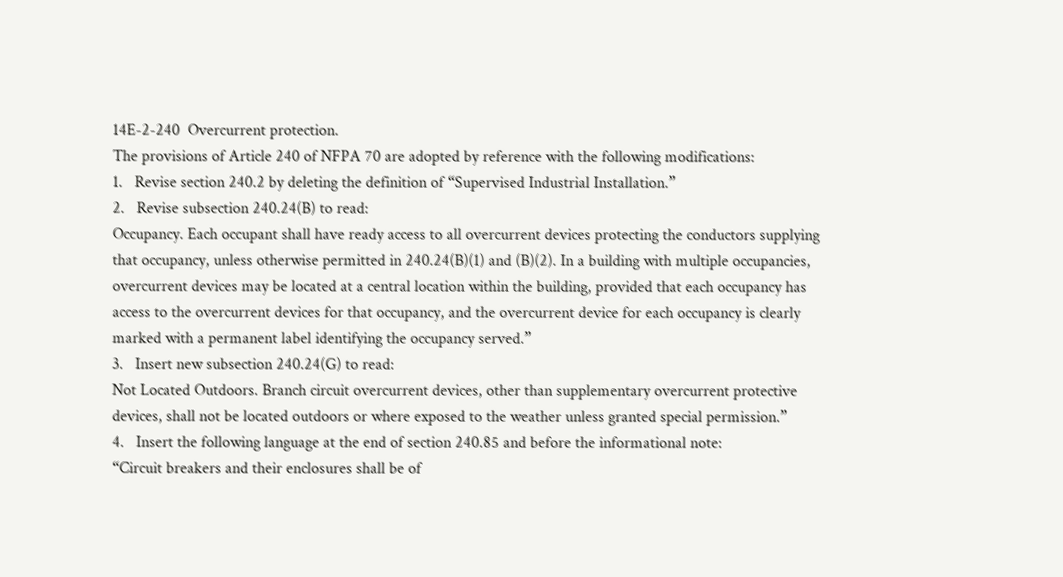14E-2-240  Overcurrent protection.
The provisions of Article 240 of NFPA 70 are adopted by reference with the following modifications:
1.   Revise section 240.2 by deleting the definition of “Supervised Industrial Installation.”
2.   Revise subsection 240.24(B) to read:
Occupancy. Each occupant shall have ready access to all overcurrent devices protecting the conductors supplying that occupancy, unless otherwise permitted in 240.24(B)(1) and (B)(2). In a building with multiple occupancies, overcurrent devices may be located at a central location within the building, provided that each occupancy has access to the overcurrent devices for that occupancy, and the overcurrent device for each occupancy is clearly marked with a permanent label identifying the occupancy served.”
3.   Insert new subsection 240.24(G) to read:
Not Located Outdoors. Branch circuit overcurrent devices, other than supplementary overcurrent protective devices, shall not be located outdoors or where exposed to the weather unless granted special permission.”
4.   Insert the following language at the end of section 240.85 and before the informational note:
“Circuit breakers and their enclosures shall be of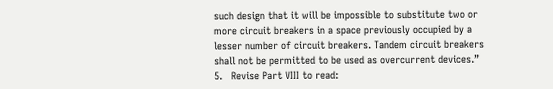such design that it will be impossible to substitute two or more circuit breakers in a space previously occupied by a lesser number of circuit breakers. Tandem circuit breakers shall not be permitted to be used as overcurrent devices.”
5.   Revise Part VIII to read: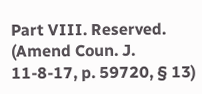Part VIII. Reserved.
(Amend Coun. J. 11-8-17, p. 59720, § 13)